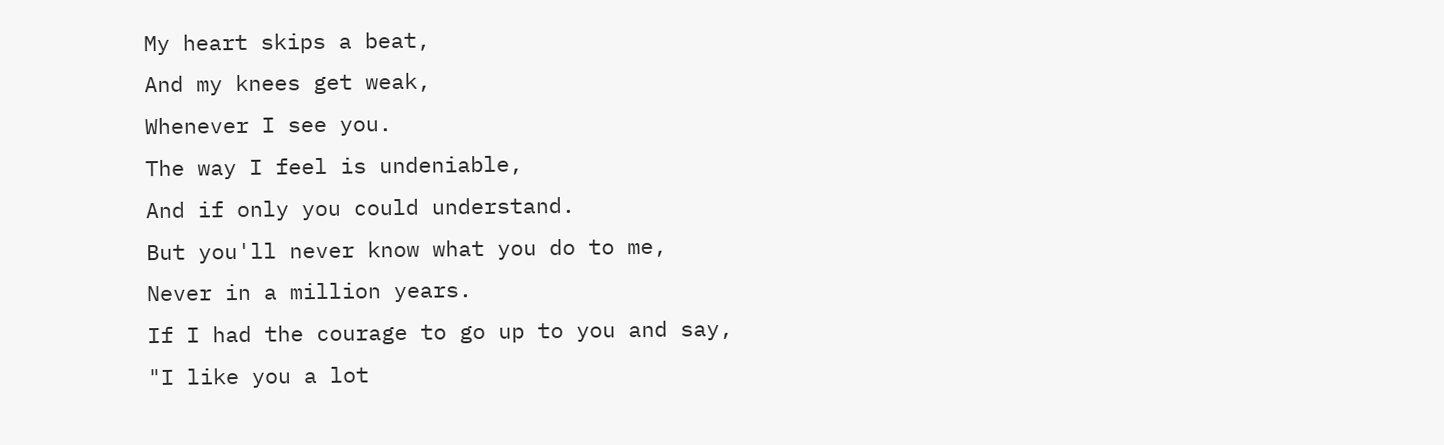My heart skips a beat,
And my knees get weak,
Whenever I see you.
The way I feel is undeniable,
And if only you could understand.
But you'll never know what you do to me,
Never in a million years.
If I had the courage to go up to you and say,
"I like you a lot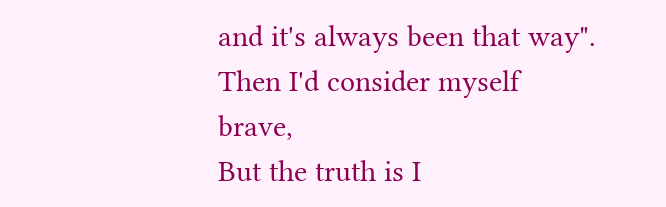and it's always been that way".
Then I'd consider myself brave,
But the truth is I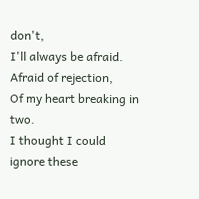don't,
I'll always be afraid.
Afraid of rejection,
Of my heart breaking in two.
I thought I could ignore these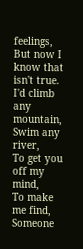feelings,
But now I know that isn't true.
I'd climb any mountain,
Swim any river,
To get you off my mind,
To make me find,
Someone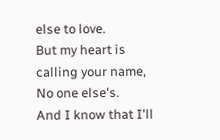else to love.
But my heart is calling your name,
No one else's.
And I know that I'll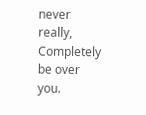never really,
Completely be over you.